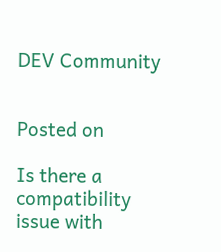DEV Community


Posted on

Is there a compatibility issue with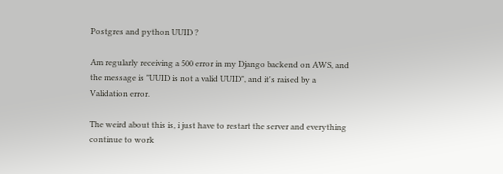Postgres and python UUID ?

Am regularly receiving a 500 error in my Django backend on AWS, and the message is "UUID is not a valid UUID", and it's raised by a Validation error.

The weird about this is, i just have to restart the server and everything continue to work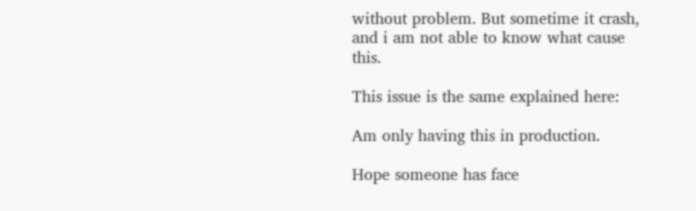without problem. But sometime it crash, and i am not able to know what cause this.

This issue is the same explained here:

Am only having this in production.

Hope someone has face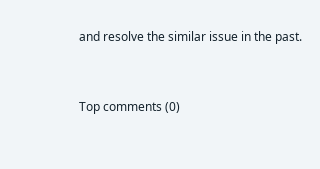and resolve the similar issue in the past.


Top comments (0)